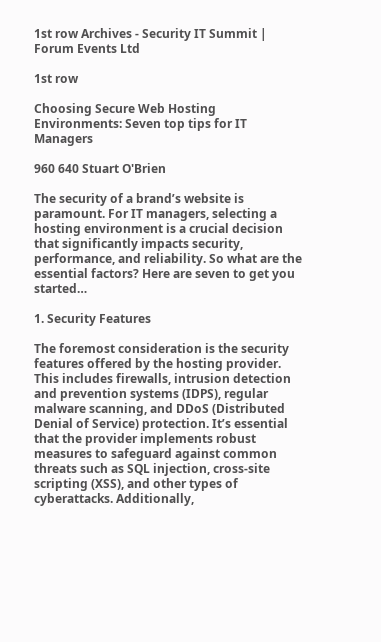1st row Archives - Security IT Summit | Forum Events Ltd

1st row

Choosing Secure Web Hosting Environments: Seven top tips for IT Managers

960 640 Stuart O'Brien

The security of a brand’s website is paramount. For IT managers, selecting a hosting environment is a crucial decision that significantly impacts security, performance, and reliability. So what are the essential factors? Here are seven to get you started…

1. Security Features

The foremost consideration is the security features offered by the hosting provider. This includes firewalls, intrusion detection and prevention systems (IDPS), regular malware scanning, and DDoS (Distributed Denial of Service) protection. It’s essential that the provider implements robust measures to safeguard against common threats such as SQL injection, cross-site scripting (XSS), and other types of cyberattacks. Additionally,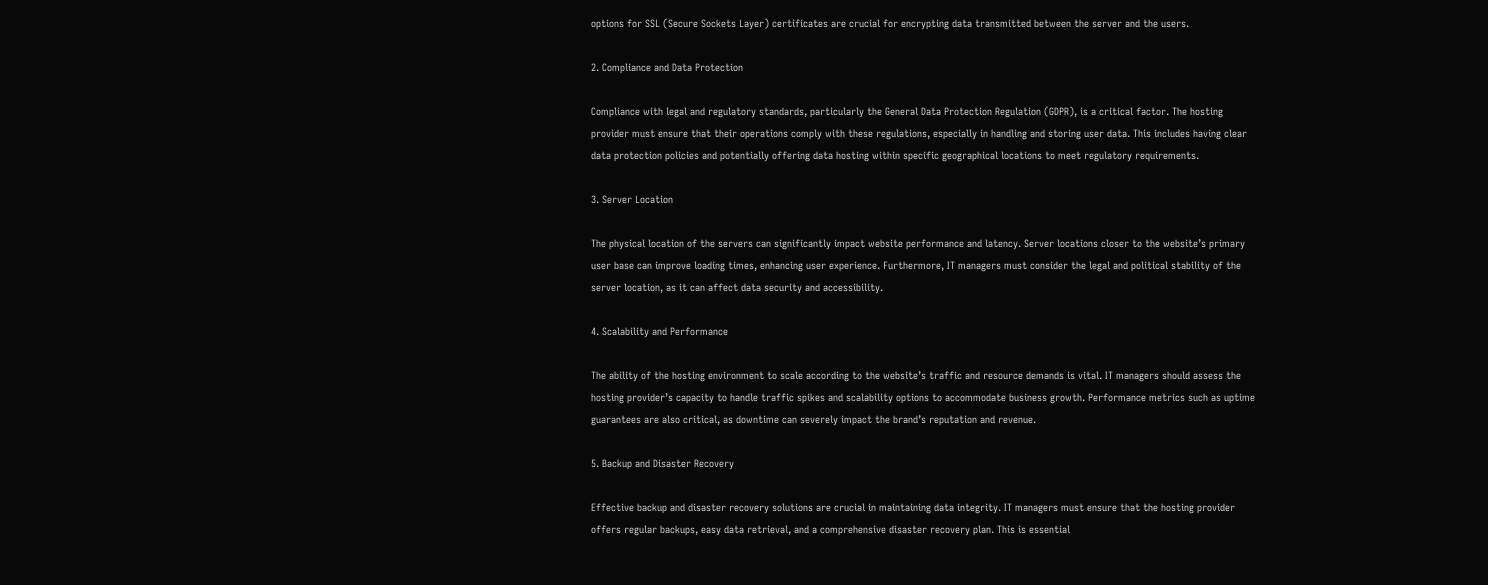options for SSL (Secure Sockets Layer) certificates are crucial for encrypting data transmitted between the server and the users.

2. Compliance and Data Protection

Compliance with legal and regulatory standards, particularly the General Data Protection Regulation (GDPR), is a critical factor. The hosting provider must ensure that their operations comply with these regulations, especially in handling and storing user data. This includes having clear data protection policies and potentially offering data hosting within specific geographical locations to meet regulatory requirements.

3. Server Location

The physical location of the servers can significantly impact website performance and latency. Server locations closer to the website’s primary user base can improve loading times, enhancing user experience. Furthermore, IT managers must consider the legal and political stability of the server location, as it can affect data security and accessibility.

4. Scalability and Performance

The ability of the hosting environment to scale according to the website’s traffic and resource demands is vital. IT managers should assess the hosting provider’s capacity to handle traffic spikes and scalability options to accommodate business growth. Performance metrics such as uptime guarantees are also critical, as downtime can severely impact the brand’s reputation and revenue.

5. Backup and Disaster Recovery

Effective backup and disaster recovery solutions are crucial in maintaining data integrity. IT managers must ensure that the hosting provider offers regular backups, easy data retrieval, and a comprehensive disaster recovery plan. This is essential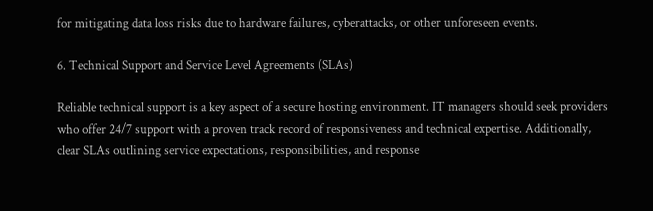for mitigating data loss risks due to hardware failures, cyberattacks, or other unforeseen events.

6. Technical Support and Service Level Agreements (SLAs)

Reliable technical support is a key aspect of a secure hosting environment. IT managers should seek providers who offer 24/7 support with a proven track record of responsiveness and technical expertise. Additionally, clear SLAs outlining service expectations, responsibilities, and response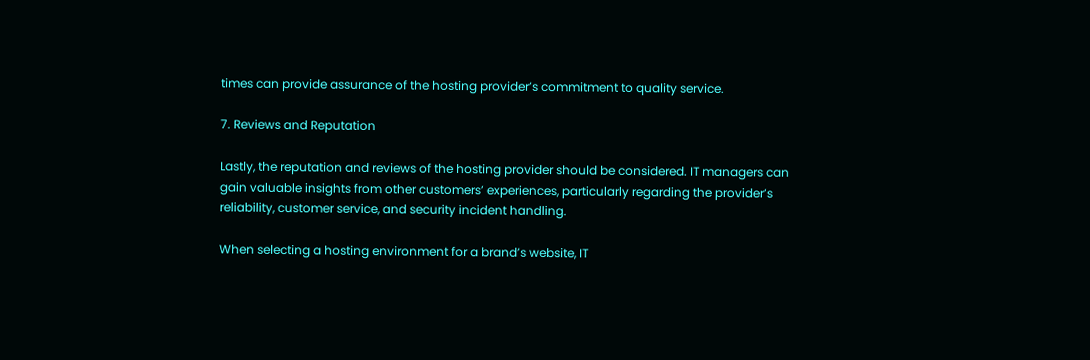times can provide assurance of the hosting provider’s commitment to quality service.

7. Reviews and Reputation

Lastly, the reputation and reviews of the hosting provider should be considered. IT managers can gain valuable insights from other customers’ experiences, particularly regarding the provider’s reliability, customer service, and security incident handling.

When selecting a hosting environment for a brand’s website, IT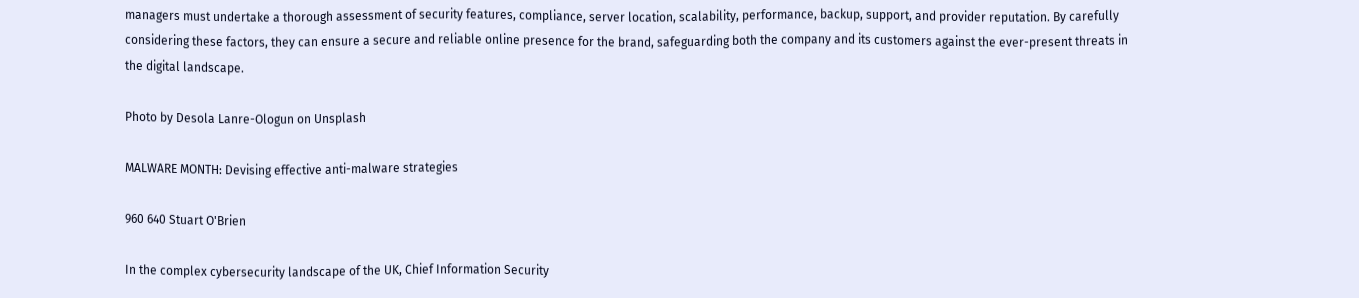managers must undertake a thorough assessment of security features, compliance, server location, scalability, performance, backup, support, and provider reputation. By carefully considering these factors, they can ensure a secure and reliable online presence for the brand, safeguarding both the company and its customers against the ever-present threats in the digital landscape.

Photo by Desola Lanre-Ologun on Unsplash

MALWARE MONTH: Devising effective anti-malware strategies

960 640 Stuart O'Brien

In the complex cybersecurity landscape of the UK, Chief Information Security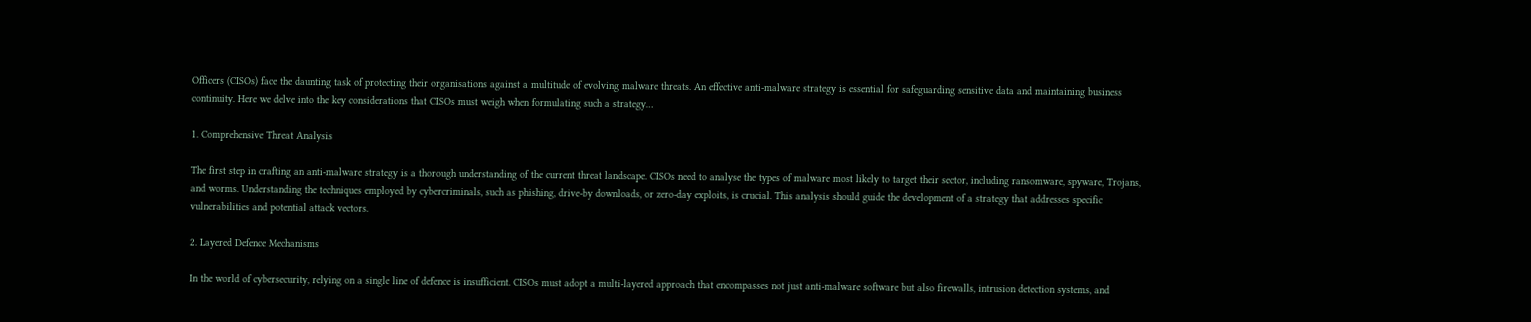Officers (CISOs) face the daunting task of protecting their organisations against a multitude of evolving malware threats. An effective anti-malware strategy is essential for safeguarding sensitive data and maintaining business continuity. Here we delve into the key considerations that CISOs must weigh when formulating such a strategy…

1. Comprehensive Threat Analysis

The first step in crafting an anti-malware strategy is a thorough understanding of the current threat landscape. CISOs need to analyse the types of malware most likely to target their sector, including ransomware, spyware, Trojans, and worms. Understanding the techniques employed by cybercriminals, such as phishing, drive-by downloads, or zero-day exploits, is crucial. This analysis should guide the development of a strategy that addresses specific vulnerabilities and potential attack vectors.

2. Layered Defence Mechanisms

In the world of cybersecurity, relying on a single line of defence is insufficient. CISOs must adopt a multi-layered approach that encompasses not just anti-malware software but also firewalls, intrusion detection systems, and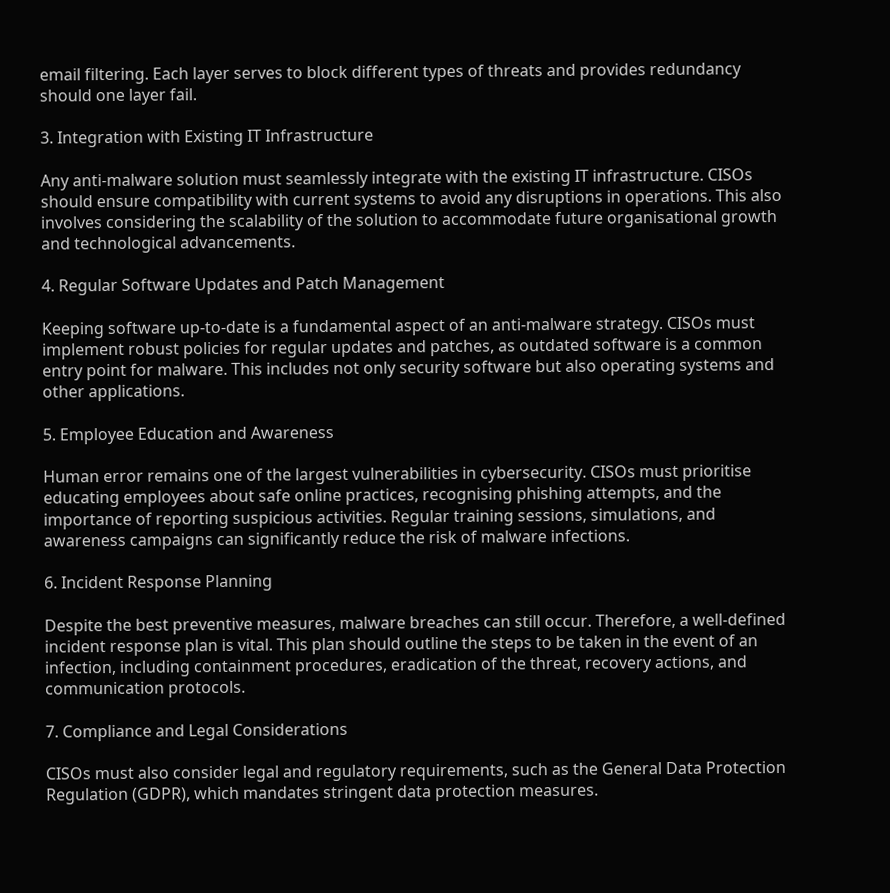email filtering. Each layer serves to block different types of threats and provides redundancy should one layer fail.

3. Integration with Existing IT Infrastructure

Any anti-malware solution must seamlessly integrate with the existing IT infrastructure. CISOs should ensure compatibility with current systems to avoid any disruptions in operations. This also involves considering the scalability of the solution to accommodate future organisational growth and technological advancements.

4. Regular Software Updates and Patch Management

Keeping software up-to-date is a fundamental aspect of an anti-malware strategy. CISOs must implement robust policies for regular updates and patches, as outdated software is a common entry point for malware. This includes not only security software but also operating systems and other applications.

5. Employee Education and Awareness

Human error remains one of the largest vulnerabilities in cybersecurity. CISOs must prioritise educating employees about safe online practices, recognising phishing attempts, and the importance of reporting suspicious activities. Regular training sessions, simulations, and awareness campaigns can significantly reduce the risk of malware infections.

6. Incident Response Planning

Despite the best preventive measures, malware breaches can still occur. Therefore, a well-defined incident response plan is vital. This plan should outline the steps to be taken in the event of an infection, including containment procedures, eradication of the threat, recovery actions, and communication protocols.

7. Compliance and Legal Considerations

CISOs must also consider legal and regulatory requirements, such as the General Data Protection Regulation (GDPR), which mandates stringent data protection measures.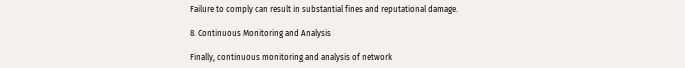Failure to comply can result in substantial fines and reputational damage.

8. Continuous Monitoring and Analysis

Finally, continuous monitoring and analysis of network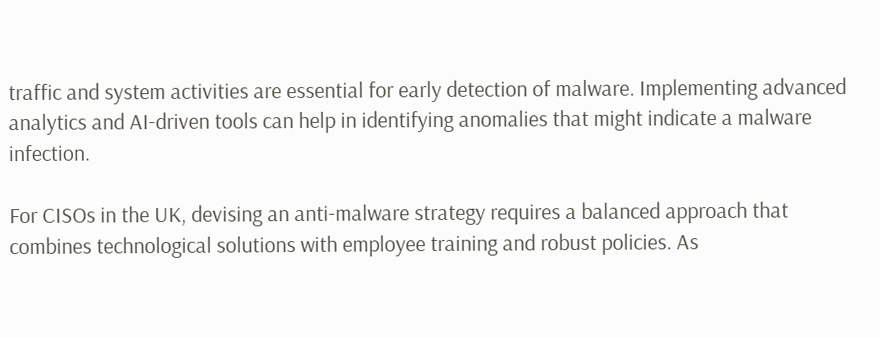traffic and system activities are essential for early detection of malware. Implementing advanced analytics and AI-driven tools can help in identifying anomalies that might indicate a malware infection.

For CISOs in the UK, devising an anti-malware strategy requires a balanced approach that combines technological solutions with employee training and robust policies. As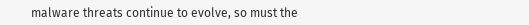malware threats continue to evolve, so must the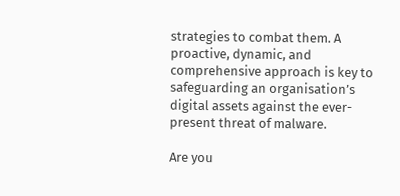strategies to combat them. A proactive, dynamic, and comprehensive approach is key to safeguarding an organisation’s digital assets against the ever-present threat of malware.

Are you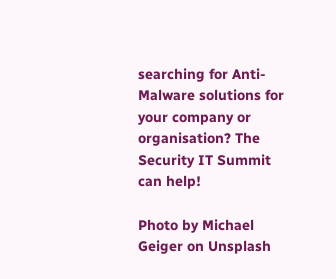searching for Anti-Malware solutions for your company or organisation? The Security IT Summit can help!

Photo by Michael Geiger on Unsplash